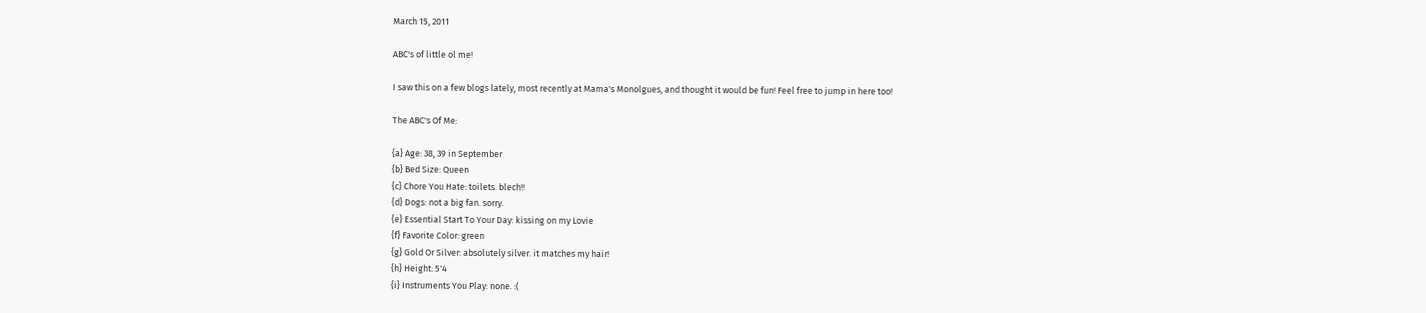March 15, 2011

ABC's of little ol me!

I saw this on a few blogs lately, most recently at Mama's Monolgues, and thought it would be fun! Feel free to jump in here too!

The ABC's Of Me:

{a} Age: 38, 39 in September
{b} Bed Size: Queen
{c} Chore You Hate: toilets. blech!!
{d} Dogs: not a big fan. sorry.
{e} Essential Start To Your Day: kissing on my Lovie
{f} Favorite Color: green
{g} Gold Or Silver: absolutely silver. it matches my hair!
{h} Height: 5'4
{i} Instruments You Play: none. :(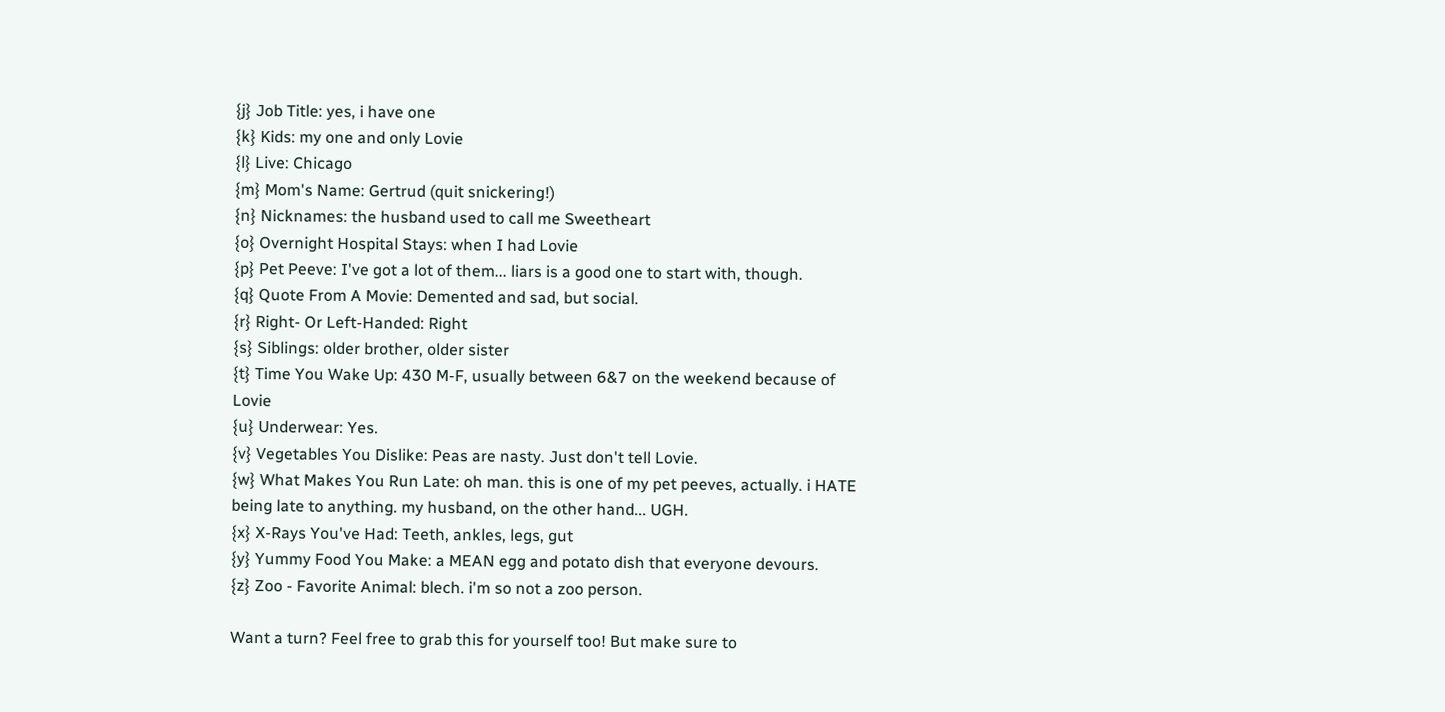{j} Job Title: yes, i have one
{k} Kids: my one and only Lovie
{l} Live: Chicago
{m} Mom's Name: Gertrud (quit snickering!)
{n} Nicknames: the husband used to call me Sweetheart
{o} Overnight Hospital Stays: when I had Lovie
{p} Pet Peeve: I've got a lot of them... liars is a good one to start with, though.
{q} Quote From A Movie: Demented and sad, but social.
{r} Right- Or Left-Handed: Right
{s} Siblings: older brother, older sister
{t} Time You Wake Up: 430 M-F, usually between 6&7 on the weekend because of Lovie
{u} Underwear: Yes.
{v} Vegetables You Dislike: Peas are nasty. Just don't tell Lovie.
{w} What Makes You Run Late: oh man. this is one of my pet peeves, actually. i HATE being late to anything. my husband, on the other hand... UGH.
{x} X-Rays You've Had: Teeth, ankles, legs, gut
{y} Yummy Food You Make: a MEAN egg and potato dish that everyone devours.
{z} Zoo - Favorite Animal: blech. i'm so not a zoo person.

Want a turn? Feel free to grab this for yourself too! But make sure to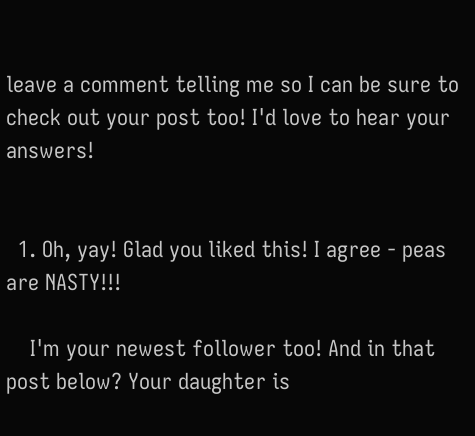leave a comment telling me so I can be sure to check out your post too! I'd love to hear your answers!


  1. Oh, yay! Glad you liked this! I agree - peas are NASTY!!!

    I'm your newest follower too! And in that post below? Your daughter is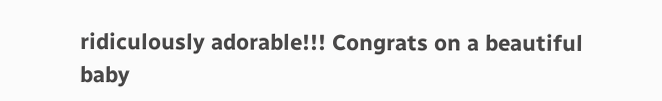ridiculously adorable!!! Congrats on a beautiful baby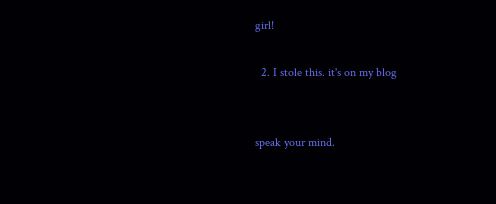girl!

  2. I stole this. it's on my blog


speak your mind.